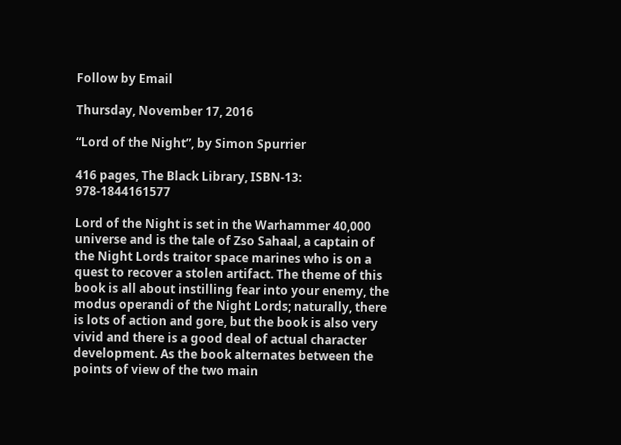Follow by Email

Thursday, November 17, 2016

“Lord of the Night”, by Simon Spurrier

416 pages, The Black Library, ISBN-13: 978-1844161577

Lord of the Night is set in the Warhammer 40,000 universe and is the tale of Zso Sahaal, a captain of the Night Lords traitor space marines who is on a quest to recover a stolen artifact. The theme of this book is all about instilling fear into your enemy, the modus operandi of the Night Lords; naturally, there is lots of action and gore, but the book is also very vivid and there is a good deal of actual character development. As the book alternates between the points of view of the two main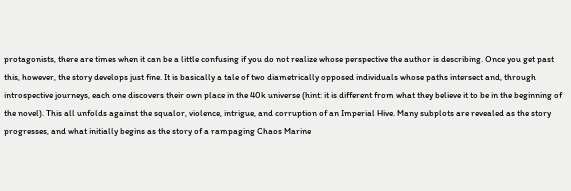protagonists, there are times when it can be a little confusing if you do not realize whose perspective the author is describing. Once you get past this, however, the story develops just fine. It is basically a tale of two diametrically opposed individuals whose paths intersect and, through introspective journeys, each one discovers their own place in the 40k universe (hint: it is different from what they believe it to be in the beginning of the novel). This all unfolds against the squalor, violence, intrigue, and corruption of an Imperial Hive. Many subplots are revealed as the story progresses, and what initially begins as the story of a rampaging Chaos Marine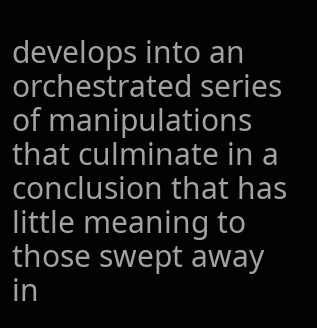develops into an orchestrated series of manipulations that culminate in a conclusion that has little meaning to those swept away in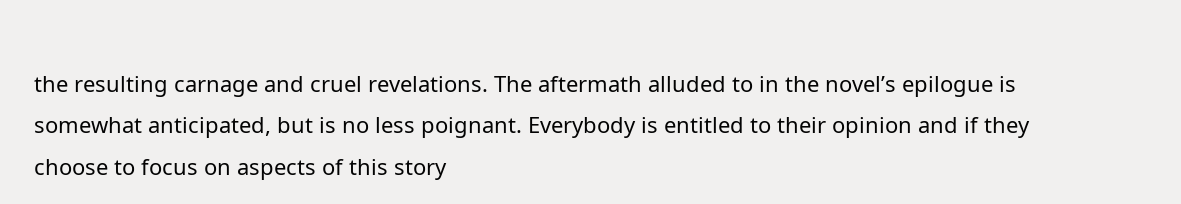the resulting carnage and cruel revelations. The aftermath alluded to in the novel’s epilogue is somewhat anticipated, but is no less poignant. Everybody is entitled to their opinion and if they choose to focus on aspects of this story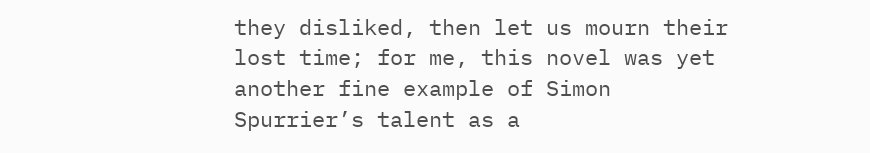they disliked, then let us mourn their lost time; for me, this novel was yet another fine example of Simon Spurrier’s talent as a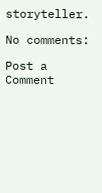storyteller.

No comments:

Post a Comment